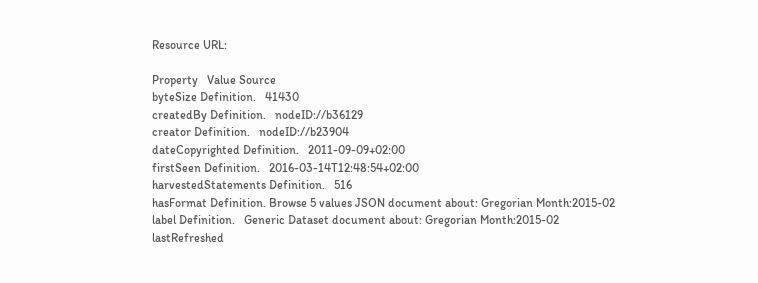Resource URL:

Property   Value Source
byteSize Definition.   41430
createdBy Definition.   nodeID://b36129
creator Definition.   nodeID://b23904
dateCopyrighted Definition.   2011-09-09+02:00
firstSeen Definition.   2016-03-14T12:48:54+02:00
harvestedStatements Definition.   516
hasFormat Definition. Browse 5 values JSON document about: Gregorian Month:2015-02
label Definition.   Generic Dataset document about: Gregorian Month:2015-02
lastRefreshed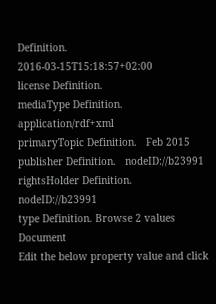Definition.   2016-03-15T15:18:57+02:00
license Definition.
mediaType Definition.   application/rdf+xml
primaryTopic Definition.   Feb 2015
publisher Definition.   nodeID://b23991
rightsHolder Definition.   nodeID://b23991
type Definition. Browse 2 values Document
Edit the below property value and click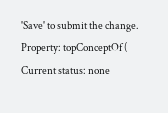'Save' to submit the change.
Property: topConceptOf (
Current status: none